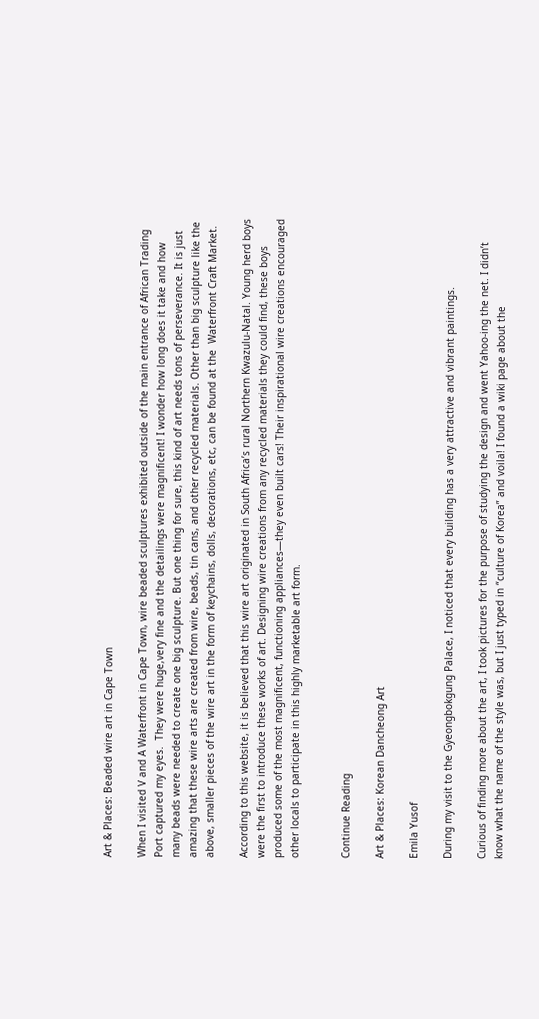Art & Places: Beaded wire art in Cape Town

When I visited V and A Waterfront in Cape Town, wire beaded sculptures exhibited outside of the main entrance of African Trading Port captured my eyes.  They were huge,very fine and the detailings were magnificent! I wonder how long does it take and how many beads were needed to create one big sculpture. But one thing for sure, this kind of art needs tons of perseverance. It is just amazing that these wire arts are created from wire, beads, tin cans, and other recycled materials. Other than big sculpture like the above, smaller pieces of the wire art in the form of keychains, dolls, decorations, etc, can be found at the  Waterfront Craft Market.

According to this website, it is believed that this wire art originated in South Africa’s rural Northern Kwazulu-Natal. Young herd boys were the first to introduce these works of art. Designing wire creations from any recycled materials they could find, these boys produced some of the most magnificent, functioning appliances—they even built cars! Their inspirational wire creations encouraged other locals to participate in this highly marketable art form.


Continue Reading

Art & Places: Korean Dancheong Art

Emila Yusof

During my visit to the Gyeongbokgung Palace, I noticed that every building has a very attractive and vibrant paintings.

Curious of finding more about the art, I took pictures for the purpose of studying the design and went Yahoo-ing the net. I didn’t know what the name of the style was, but I just typed in “culture of Korea” and voila! I found a wiki page about the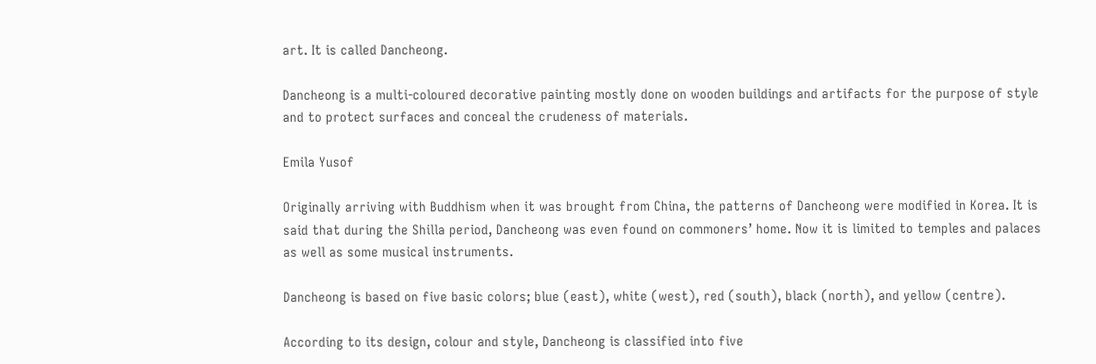art. It is called Dancheong.

Dancheong is a multi-coloured decorative painting mostly done on wooden buildings and artifacts for the purpose of style and to protect surfaces and conceal the crudeness of materials.

Emila Yusof

Originally arriving with Buddhism when it was brought from China, the patterns of Dancheong were modified in Korea. It is said that during the Shilla period, Dancheong was even found on commoners’ home. Now it is limited to temples and palaces as well as some musical instruments.

Dancheong is based on five basic colors; blue (east), white (west), red (south), black (north), and yellow (centre).

According to its design, colour and style, Dancheong is classified into five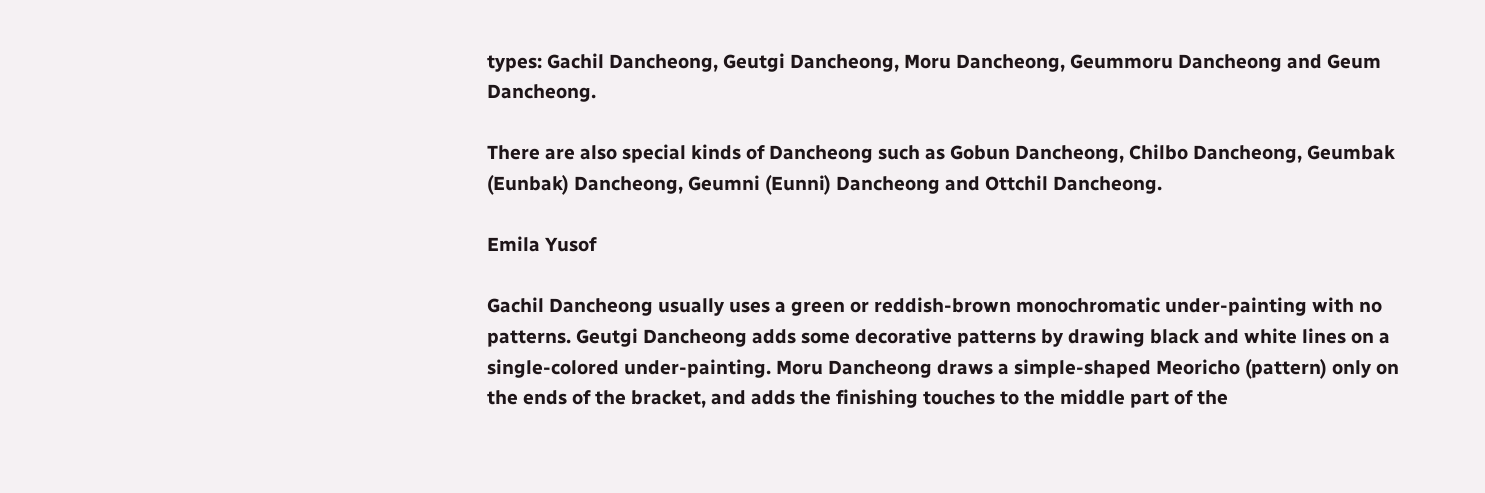types: Gachil Dancheong, Geutgi Dancheong, Moru Dancheong, Geummoru Dancheong and Geum Dancheong.

There are also special kinds of Dancheong such as Gobun Dancheong, Chilbo Dancheong, Geumbak (Eunbak) Dancheong, Geumni (Eunni) Dancheong and Ottchil Dancheong.

Emila Yusof

Gachil Dancheong usually uses a green or reddish-brown monochromatic under-painting with no patterns. Geutgi Dancheong adds some decorative patterns by drawing black and white lines on a single-colored under-painting. Moru Dancheong draws a simple-shaped Meoricho (pattern) only on the ends of the bracket, and adds the finishing touches to the middle part of the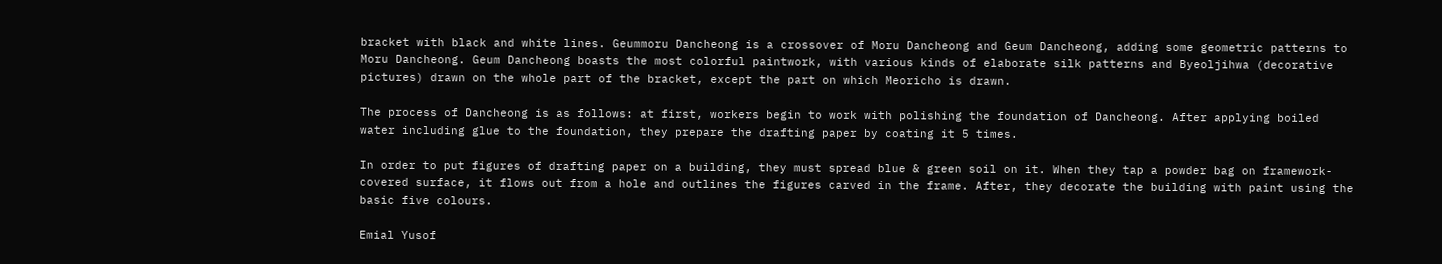bracket with black and white lines. Geummoru Dancheong is a crossover of Moru Dancheong and Geum Dancheong, adding some geometric patterns to Moru Dancheong. Geum Dancheong boasts the most colorful paintwork, with various kinds of elaborate silk patterns and Byeoljihwa (decorative pictures) drawn on the whole part of the bracket, except the part on which Meoricho is drawn.

The process of Dancheong is as follows: at first, workers begin to work with polishing the foundation of Dancheong. After applying boiled water including glue to the foundation, they prepare the drafting paper by coating it 5 times.

In order to put figures of drafting paper on a building, they must spread blue & green soil on it. When they tap a powder bag on framework-covered surface, it flows out from a hole and outlines the figures carved in the frame. After, they decorate the building with paint using the basic five colours.

Emial Yusof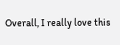Overall, I really love this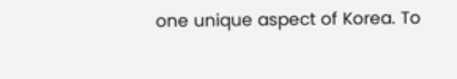one unique aspect of Korea. To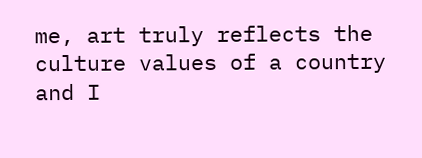me, art truly reflects the culture values of a country and I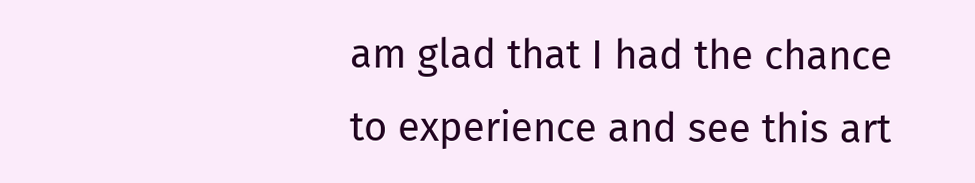am glad that I had the chance to experience and see this art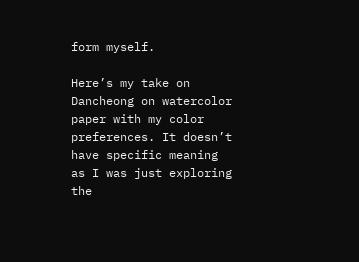form myself.

Here’s my take on Dancheong on watercolor paper with my color preferences. It doesn’t have specific meaning as I was just exploring the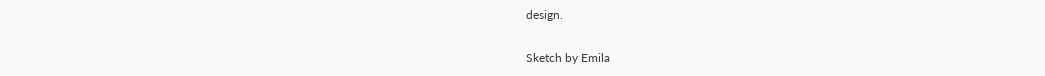design.

Sketch by Emila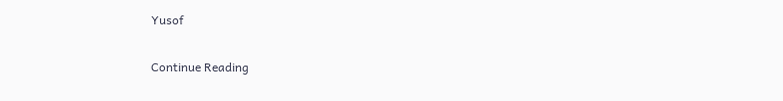Yusof

Continue Reading